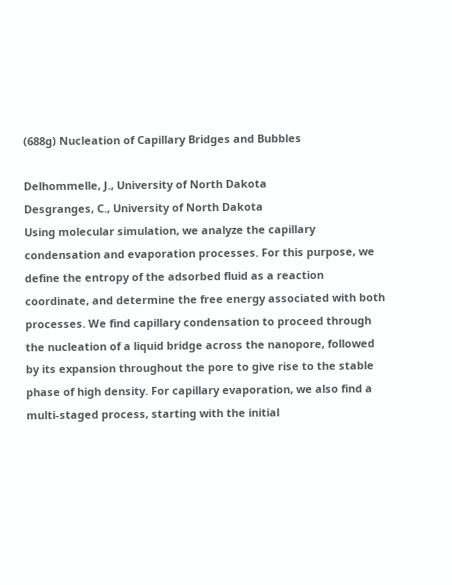(688g) Nucleation of Capillary Bridges and Bubbles

Delhommelle, J., University of North Dakota
Desgranges, C., University of North Dakota
Using molecular simulation, we analyze the capillary condensation and evaporation processes. For this purpose, we define the entropy of the adsorbed fluid as a reaction coordinate, and determine the free energy associated with both processes. We find capillary condensation to proceed through the nucleation of a liquid bridge across the nanopore, followed by its expansion throughout the pore to give rise to the stable phase of high density. For capillary evaporation, we also find a multi-staged process, starting with the initial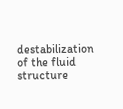destabilization of the fluid structure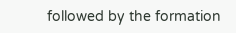followed by the formation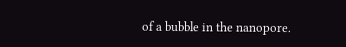of a bubble in the nanopore.